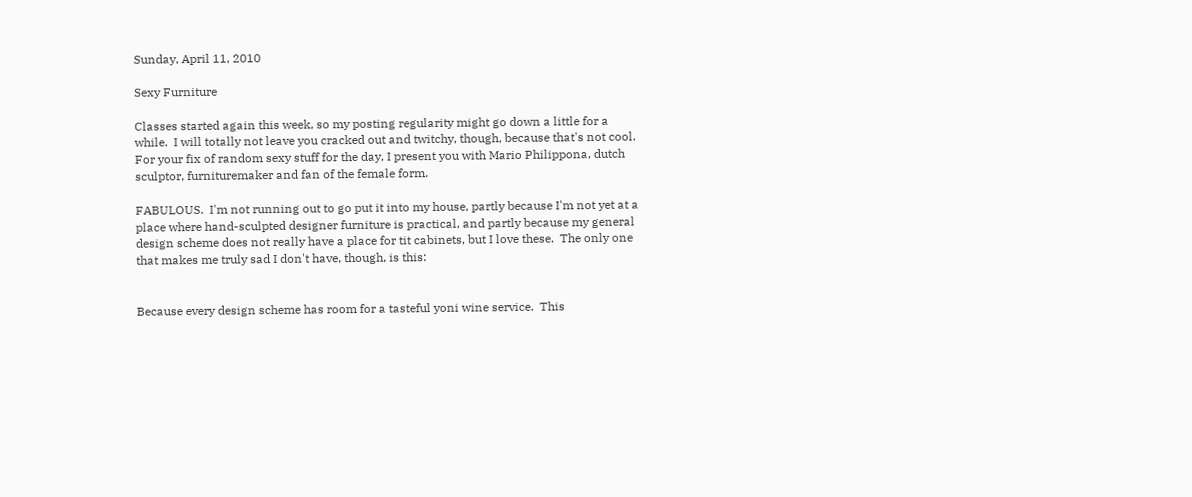Sunday, April 11, 2010

Sexy Furniture

Classes started again this week, so my posting regularity might go down a little for a while.  I will totally not leave you cracked out and twitchy, though, because that's not cool.  For your fix of random sexy stuff for the day, I present you with Mario Philippona, dutch sculptor, furnituremaker and fan of the female form.

FABULOUS.  I'm not running out to go put it into my house, partly because I'm not yet at a place where hand-sculpted designer furniture is practical, and partly because my general design scheme does not really have a place for tit cabinets, but I love these.  The only one that makes me truly sad I don't have, though, is this:


Because every design scheme has room for a tasteful yoni wine service.  This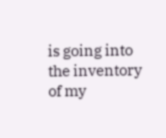is going into the inventory of my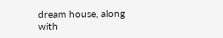dream house, along with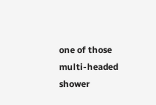one of those multi-headed shower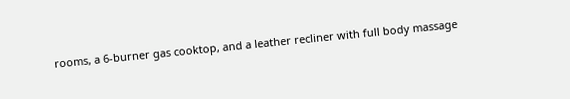rooms, a 6-burner gas cooktop, and a leather recliner with full body massage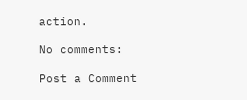action.

No comments:

Post a Comment